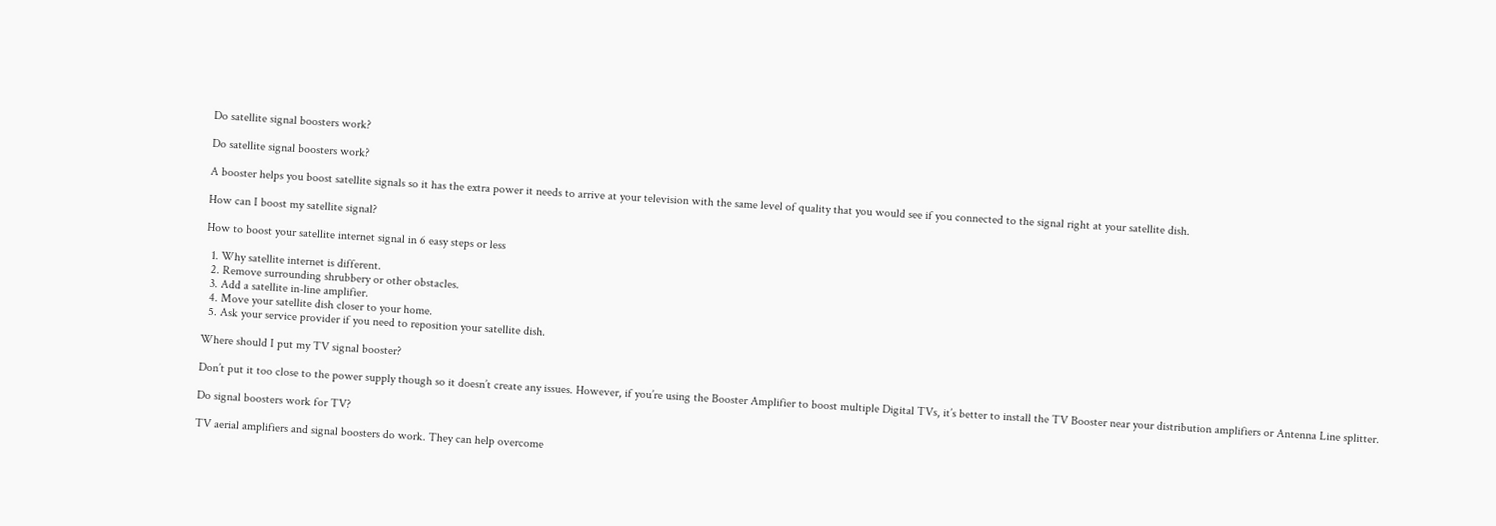Do satellite signal boosters work?

Do satellite signal boosters work?

A booster helps you boost satellite signals so it has the extra power it needs to arrive at your television with the same level of quality that you would see if you connected to the signal right at your satellite dish.

How can I boost my satellite signal?

How to boost your satellite internet signal in 6 easy steps or less

  1. Why satellite internet is different.
  2. Remove surrounding shrubbery or other obstacles.
  3. Add a satellite in-line amplifier.
  4. Move your satellite dish closer to your home.
  5. Ask your service provider if you need to reposition your satellite dish.

Where should I put my TV signal booster?

Don’t put it too close to the power supply though so it doesn’t create any issues. However, if you’re using the Booster Amplifier to boost multiple Digital TVs, it’s better to install the TV Booster near your distribution amplifiers or Antenna Line splitter.

Do signal boosters work for TV?

TV aerial amplifiers and signal boosters do work. They can help overcome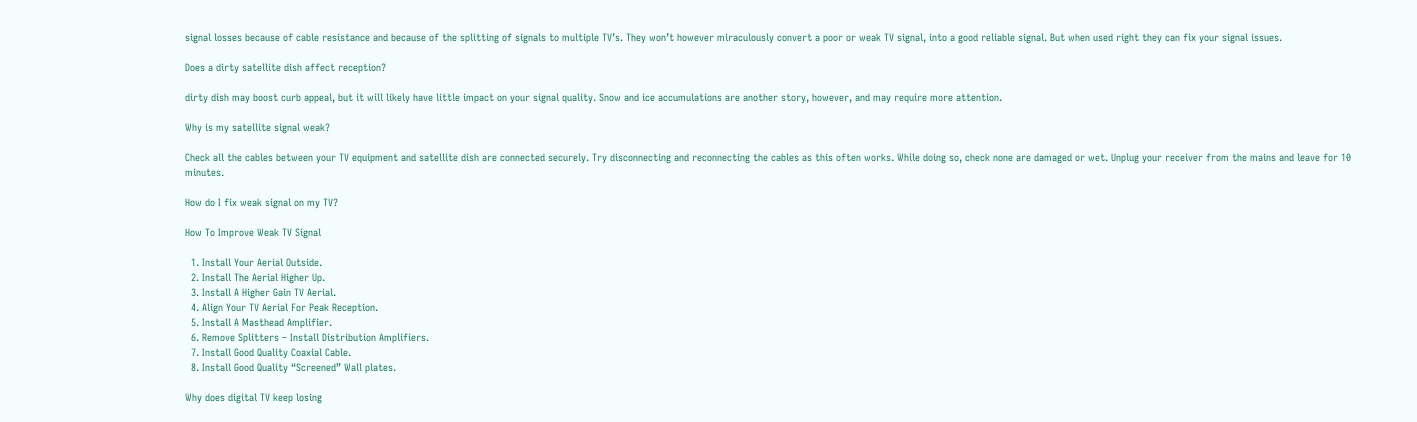signal losses because of cable resistance and because of the splitting of signals to multiple TV’s. They won’t however miraculously convert a poor or weak TV signal, into a good reliable signal. But when used right they can fix your signal issues.

Does a dirty satellite dish affect reception?

dirty dish may boost curb appeal, but it will likely have little impact on your signal quality. Snow and ice accumulations are another story, however, and may require more attention.

Why is my satellite signal weak?

Check all the cables between your TV equipment and satellite dish are connected securely. Try disconnecting and reconnecting the cables as this often works. While doing so, check none are damaged or wet. Unplug your receiver from the mains and leave for 10 minutes.

How do I fix weak signal on my TV?

How To Improve Weak TV Signal

  1. Install Your Aerial Outside.
  2. Install The Aerial Higher Up.
  3. Install A Higher Gain TV Aerial.
  4. Align Your TV Aerial For Peak Reception.
  5. Install A Masthead Amplifier.
  6. Remove Splitters – Install Distribution Amplifiers.
  7. Install Good Quality Coaxial Cable.
  8. Install Good Quality “Screened” Wall plates.

Why does digital TV keep losing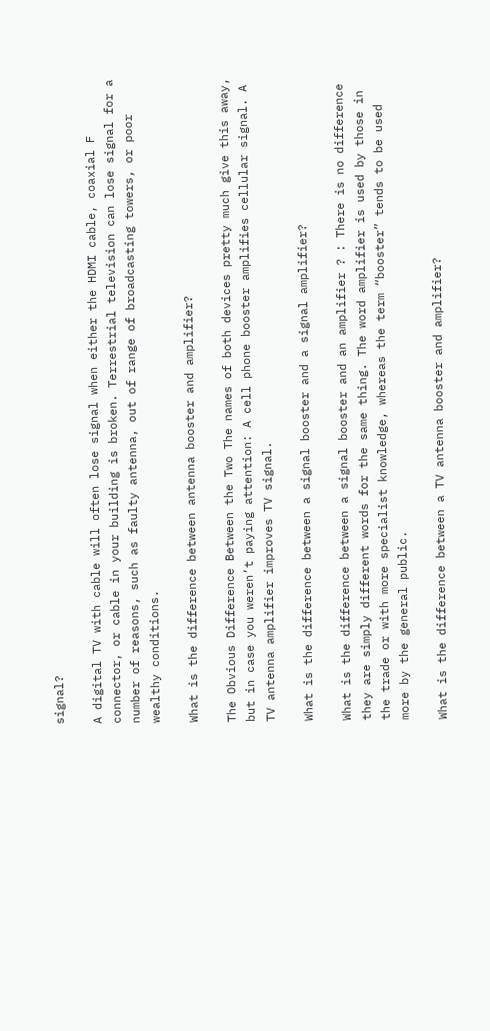signal?

A digital TV with cable will often lose signal when either the HDMI cable, coaxial F connector, or cable in your building is broken. Terrestrial television can lose signal for a number of reasons, such as faulty antenna, out of range of broadcasting towers, or poor wealthy conditions.

What is the difference between antenna booster and amplifier?

The Obvious Difference Between the Two The names of both devices pretty much give this away, but in case you weren’t paying attention: A cell phone booster amplifies cellular signal. A TV antenna amplifier improves TV signal.

What is the difference between a signal booster and a signal amplifier?

What is the difference between a signal booster and an amplifier ? : There is no difference they are simply different words for the same thing. The word amplifier is used by those in the trade or with more specialist knowledge, whereas the term “booster” tends to be used more by the general public.

What is the difference between a TV antenna booster and amplifier?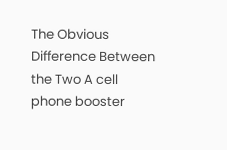The Obvious Difference Between the Two A cell phone booster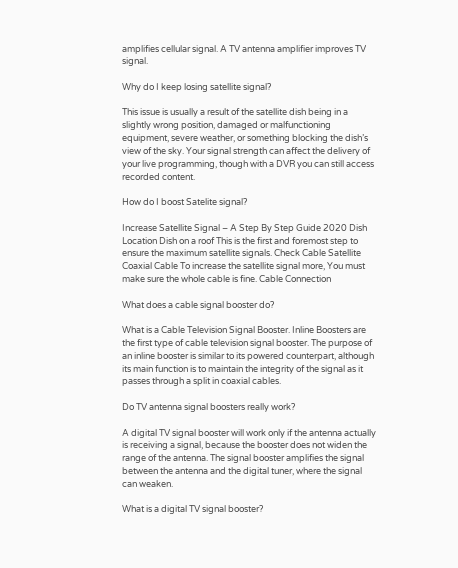amplifies cellular signal. A TV antenna amplifier improves TV signal.

Why do I keep losing satellite signal?

This issue is usually a result of the satellite dish being in a slightly wrong position, damaged or malfunctioning equipment, severe weather, or something blocking the dish’s view of the sky. Your signal strength can affect the delivery of your live programming, though with a DVR you can still access recorded content.

How do I boost Satelite signal?

Increase Satellite Signal – A Step By Step Guide 2020 Dish Location Dish on a roof This is the first and foremost step to ensure the maximum satellite signals. Check Cable Satellite Coaxial Cable To increase the satellite signal more, You must make sure the whole cable is fine. Cable Connection

What does a cable signal booster do?

What is a Cable Television Signal Booster. Inline Boosters are the first type of cable television signal booster. The purpose of an inline booster is similar to its powered counterpart, although its main function is to maintain the integrity of the signal as it passes through a split in coaxial cables.

Do TV antenna signal boosters really work?

A digital TV signal booster will work only if the antenna actually is receiving a signal, because the booster does not widen the range of the antenna. The signal booster amplifies the signal between the antenna and the digital tuner, where the signal can weaken.

What is a digital TV signal booster?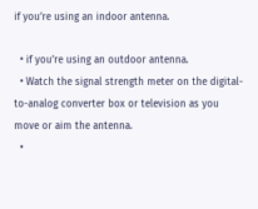if you’re using an indoor antenna.

  • if you’re using an outdoor antenna.
  • Watch the signal strength meter on the digital-to-analog converter box or television as you move or aim the antenna.
  •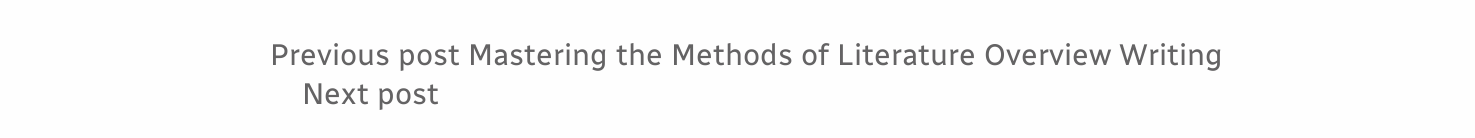Previous post Mastering the Methods of Literature Overview Writing
    Next post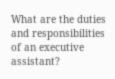What are the duties and responsibilities of an executive assistant?